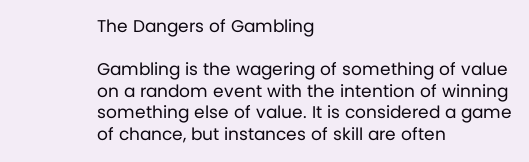The Dangers of Gambling

Gambling is the wagering of something of value on a random event with the intention of winning something else of value. It is considered a game of chance, but instances of skill are often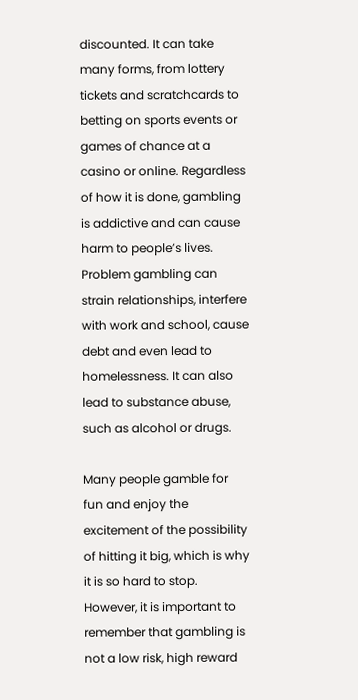discounted. It can take many forms, from lottery tickets and scratchcards to betting on sports events or games of chance at a casino or online. Regardless of how it is done, gambling is addictive and can cause harm to people’s lives. Problem gambling can strain relationships, interfere with work and school, cause debt and even lead to homelessness. It can also lead to substance abuse, such as alcohol or drugs.

Many people gamble for fun and enjoy the excitement of the possibility of hitting it big, which is why it is so hard to stop. However, it is important to remember that gambling is not a low risk, high reward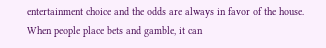entertainment choice and the odds are always in favor of the house. When people place bets and gamble, it can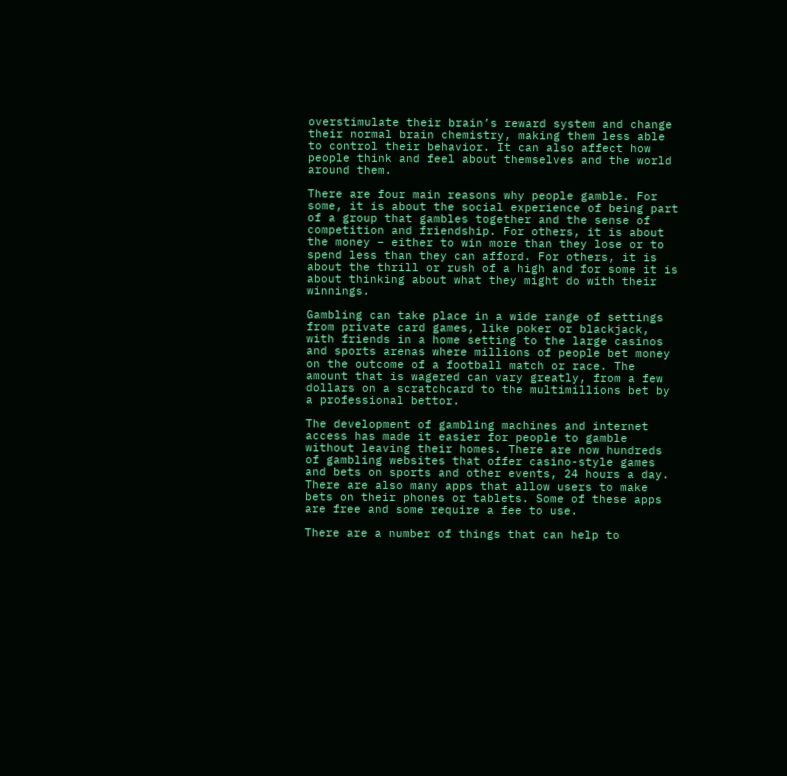overstimulate their brain’s reward system and change their normal brain chemistry, making them less able to control their behavior. It can also affect how people think and feel about themselves and the world around them.

There are four main reasons why people gamble. For some, it is about the social experience of being part of a group that gambles together and the sense of competition and friendship. For others, it is about the money – either to win more than they lose or to spend less than they can afford. For others, it is about the thrill or rush of a high and for some it is about thinking about what they might do with their winnings.

Gambling can take place in a wide range of settings from private card games, like poker or blackjack, with friends in a home setting to the large casinos and sports arenas where millions of people bet money on the outcome of a football match or race. The amount that is wagered can vary greatly, from a few dollars on a scratchcard to the multimillions bet by a professional bettor.

The development of gambling machines and internet access has made it easier for people to gamble without leaving their homes. There are now hundreds of gambling websites that offer casino-style games and bets on sports and other events, 24 hours a day. There are also many apps that allow users to make bets on their phones or tablets. Some of these apps are free and some require a fee to use.

There are a number of things that can help to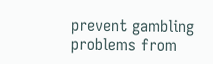prevent gambling problems from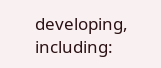developing, including: